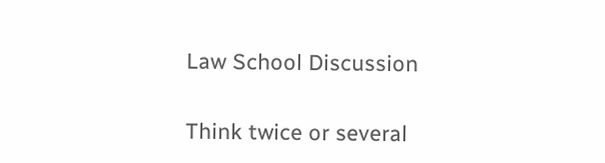Law School Discussion

Think twice or several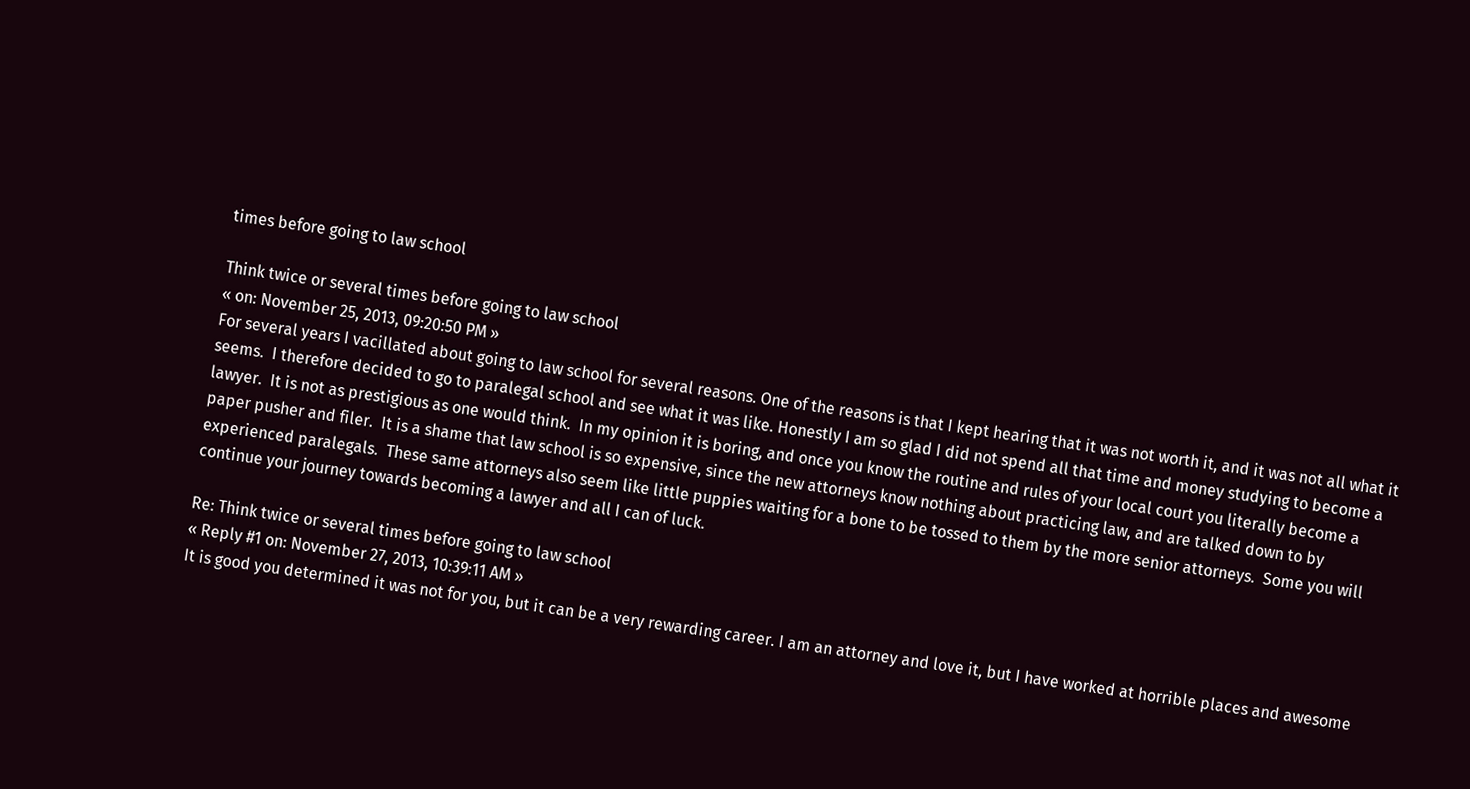times before going to law school

Think twice or several times before going to law school
« on: November 25, 2013, 09:20:50 PM »
For several years I vacillated about going to law school for several reasons. One of the reasons is that I kept hearing that it was not worth it, and it was not all what it seems.  I therefore decided to go to paralegal school and see what it was like. Honestly I am so glad I did not spend all that time and money studying to become a lawyer.  It is not as prestigious as one would think.  In my opinion it is boring, and once you know the routine and rules of your local court you literally become a paper pusher and filer.  It is a shame that law school is so expensive, since the new attorneys know nothing about practicing law, and are talked down to by experienced paralegals.  These same attorneys also seem like little puppies waiting for a bone to be tossed to them by the more senior attorneys.  Some you will continue your journey towards becoming a lawyer and all I can of luck.

Re: Think twice or several times before going to law school
« Reply #1 on: November 27, 2013, 10:39:11 AM »
It is good you determined it was not for you, but it can be a very rewarding career. I am an attorney and love it, but I have worked at horrible places and awesome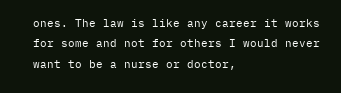ones. The law is like any career it works for some and not for others I would never want to be a nurse or doctor,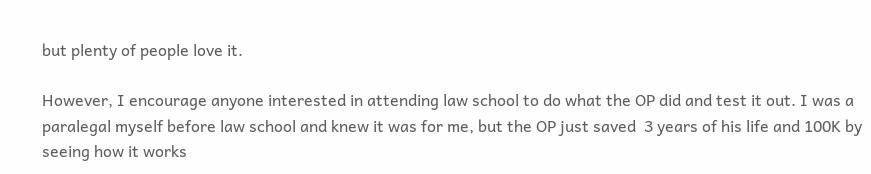but plenty of people love it.

However, I encourage anyone interested in attending law school to do what the OP did and test it out. I was a paralegal myself before law school and knew it was for me, but the OP just saved  3 years of his life and 100K by seeing how it works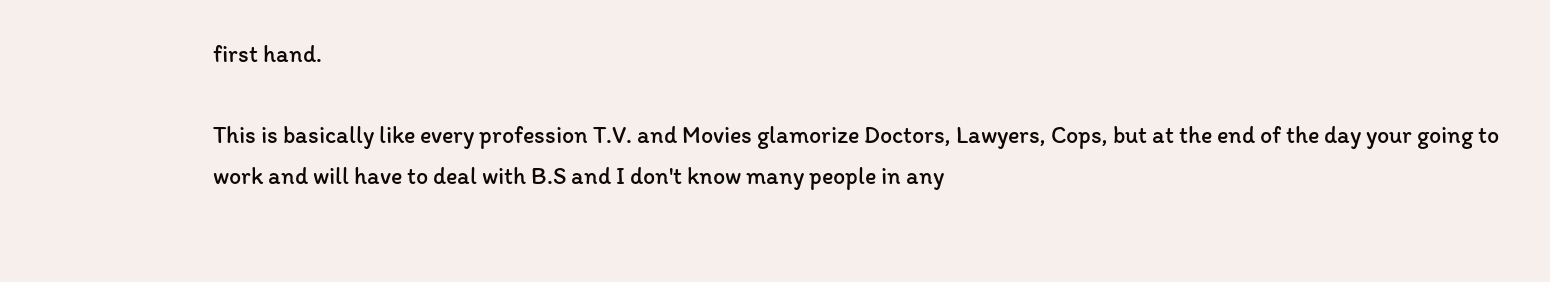first hand.

This is basically like every profession T.V. and Movies glamorize Doctors, Lawyers, Cops, but at the end of the day your going to work and will have to deal with B.S and I don't know many people in any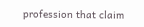profession that claim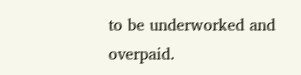to be underworked and overpaid.